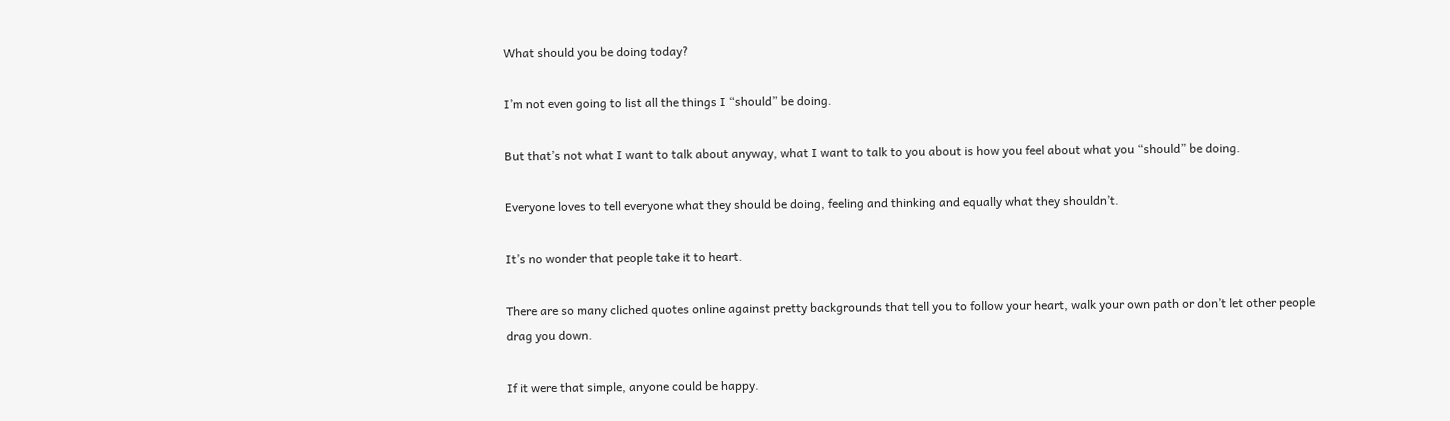What should you be doing today?

I’m not even going to list all the things I “should” be doing.

But that’s not what I want to talk about anyway, what I want to talk to you about is how you feel about what you “should” be doing.

Everyone loves to tell everyone what they should be doing, feeling and thinking and equally what they shouldn’t.

It’s no wonder that people take it to heart.

There are so many cliched quotes online against pretty backgrounds that tell you to follow your heart, walk your own path or don’t let other people drag you down.

If it were that simple, anyone could be happy.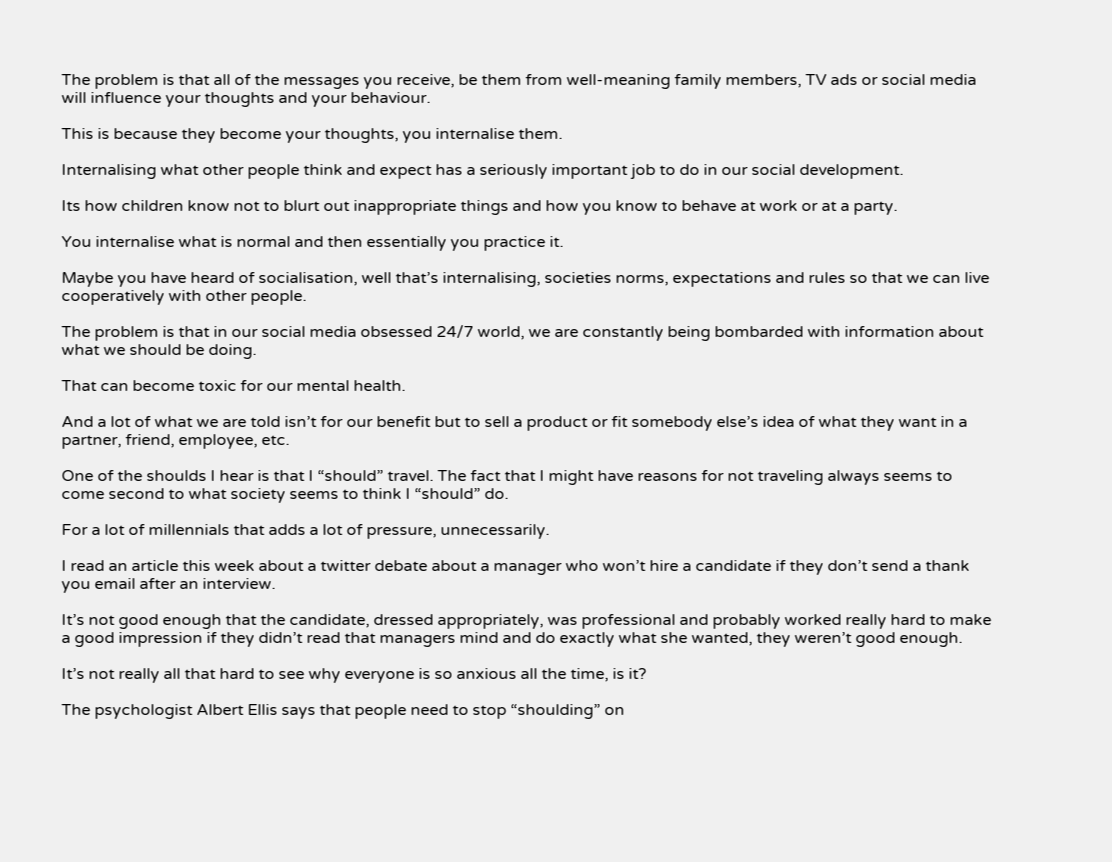The problem is that all of the messages you receive, be them from well-meaning family members, TV ads or social media will influence your thoughts and your behaviour.

This is because they become your thoughts, you internalise them.

Internalising what other people think and expect has a seriously important job to do in our social development.

Its how children know not to blurt out inappropriate things and how you know to behave at work or at a party.

You internalise what is normal and then essentially you practice it.

Maybe you have heard of socialisation, well that’s internalising, societies norms, expectations and rules so that we can live cooperatively with other people.

The problem is that in our social media obsessed 24/7 world, we are constantly being bombarded with information about what we should be doing.

That can become toxic for our mental health.

And a lot of what we are told isn’t for our benefit but to sell a product or fit somebody else’s idea of what they want in a partner, friend, employee, etc.

One of the shoulds I hear is that I “should” travel. The fact that I might have reasons for not traveling always seems to come second to what society seems to think I “should” do.

For a lot of millennials that adds a lot of pressure, unnecessarily.

I read an article this week about a twitter debate about a manager who won’t hire a candidate if they don’t send a thank you email after an interview.

It’s not good enough that the candidate, dressed appropriately, was professional and probably worked really hard to make a good impression if they didn’t read that managers mind and do exactly what she wanted, they weren’t good enough.

It’s not really all that hard to see why everyone is so anxious all the time, is it?

The psychologist Albert Ellis says that people need to stop “shoulding” on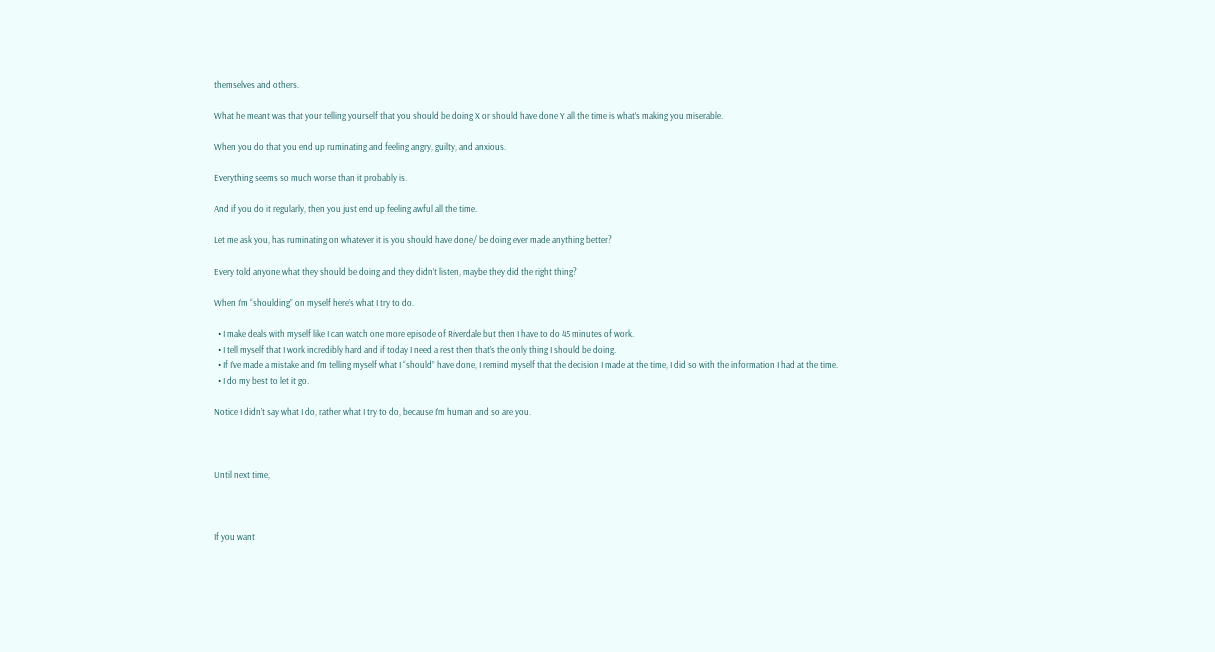themselves and others.

What he meant was that your telling yourself that you should be doing X or should have done Y all the time is what’s making you miserable.

When you do that you end up ruminating and feeling angry, guilty, and anxious.

Everything seems so much worse than it probably is.

And if you do it regularly, then you just end up feeling awful all the time.

Let me ask you, has ruminating on whatever it is you should have done/ be doing ever made anything better?

Every told anyone what they should be doing and they didn’t listen, maybe they did the right thing?

When I’m “shoulding” on myself here’s what I try to do.

  • I make deals with myself like I can watch one more episode of Riverdale but then I have to do 45 minutes of work.
  • I tell myself that I work incredibly hard and if today I need a rest then that’s the only thing I should be doing.
  • If I’ve made a mistake and I’m telling myself what I “should” have done, I remind myself that the decision I made at the time, I did so with the information I had at the time.
  • I do my best to let it go.

Notice I didn’t say what I do, rather what I try to do, because I’m human and so are you.



Until next time,



If you want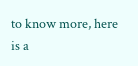to know more, here is a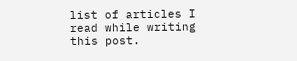list of articles I read while writing this post.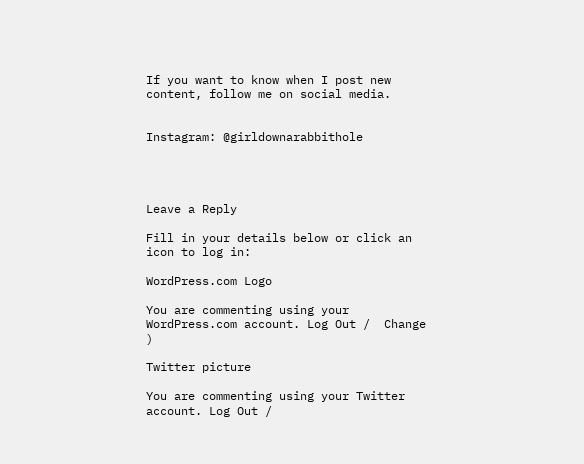If you want to know when I post new content, follow me on social media.


Instagram: @girldownarabbithole




Leave a Reply

Fill in your details below or click an icon to log in:

WordPress.com Logo

You are commenting using your WordPress.com account. Log Out /  Change )

Twitter picture

You are commenting using your Twitter account. Log Out /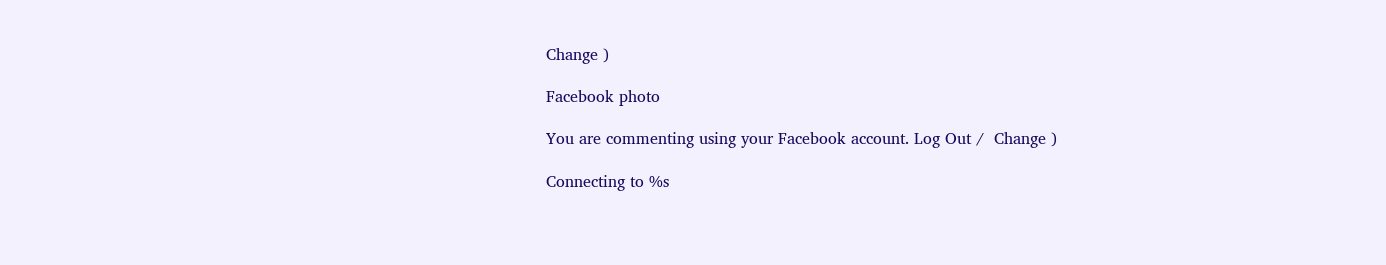Change )

Facebook photo

You are commenting using your Facebook account. Log Out /  Change )

Connecting to %s